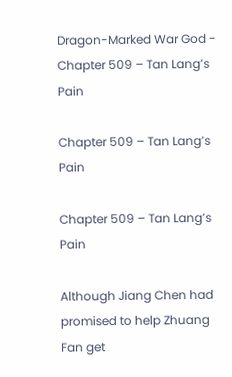Dragon-Marked War God - Chapter 509 – Tan Lang’s Pain

Chapter 509 – Tan Lang’s Pain

Chapter 509 – Tan Lang’s Pain

Although Jiang Chen had promised to help Zhuang Fan get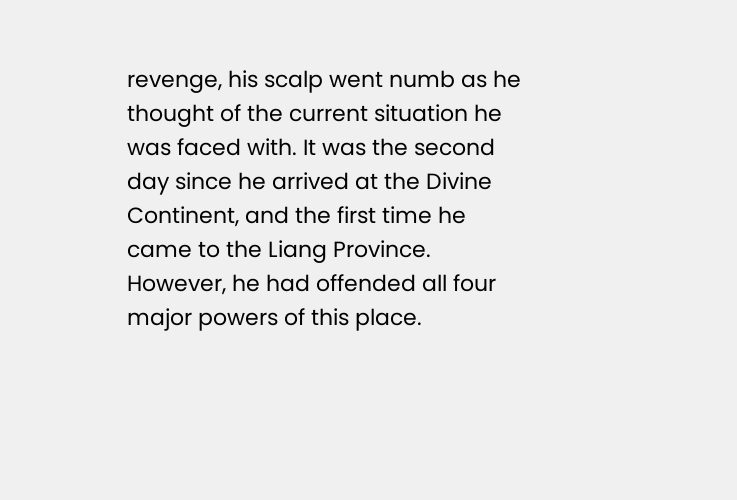revenge, his scalp went numb as he thought of the current situation he was faced with. It was the second day since he arrived at the Divine Continent, and the first time he came to the Liang Province. However, he had offended all four major powers of this place.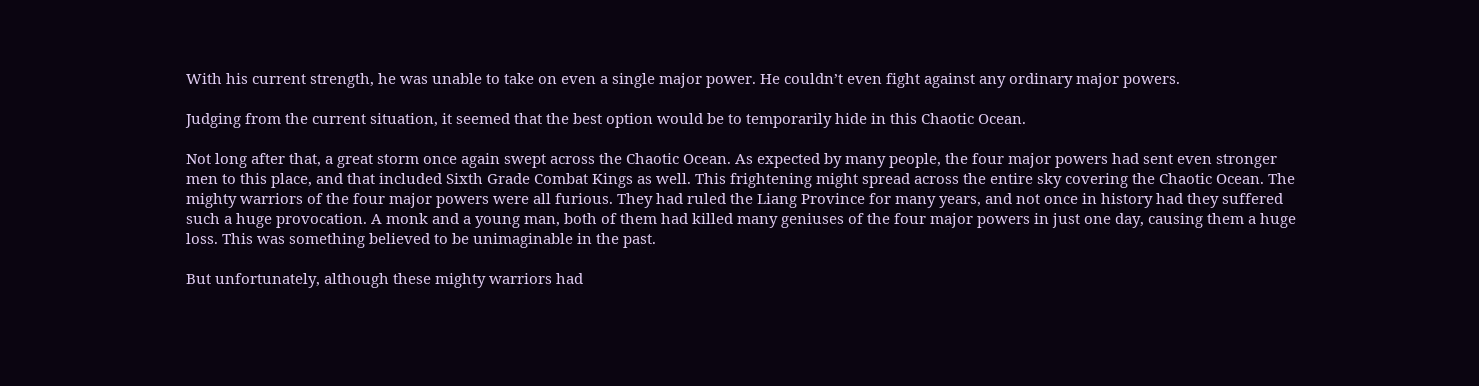With his current strength, he was unable to take on even a single major power. He couldn’t even fight against any ordinary major powers.

Judging from the current situation, it seemed that the best option would be to temporarily hide in this Chaotic Ocean.

Not long after that, a great storm once again swept across the Chaotic Ocean. As expected by many people, the four major powers had sent even stronger men to this place, and that included Sixth Grade Combat Kings as well. This frightening might spread across the entire sky covering the Chaotic Ocean. The mighty warriors of the four major powers were all furious. They had ruled the Liang Province for many years, and not once in history had they suffered such a huge provocation. A monk and a young man, both of them had killed many geniuses of the four major powers in just one day, causing them a huge loss. This was something believed to be unimaginable in the past.

But unfortunately, although these mighty warriors had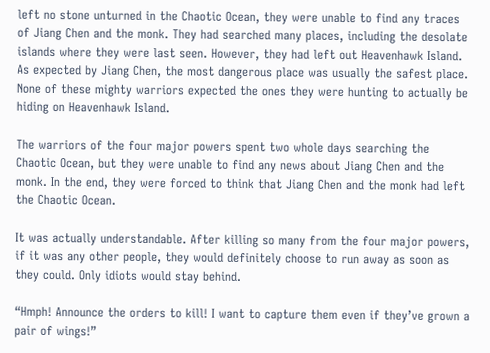left no stone unturned in the Chaotic Ocean, they were unable to find any traces of Jiang Chen and the monk. They had searched many places, including the desolate islands where they were last seen. However, they had left out Heavenhawk Island. As expected by Jiang Chen, the most dangerous place was usually the safest place. None of these mighty warriors expected the ones they were hunting to actually be hiding on Heavenhawk Island.

The warriors of the four major powers spent two whole days searching the Chaotic Ocean, but they were unable to find any news about Jiang Chen and the monk. In the end, they were forced to think that Jiang Chen and the monk had left the Chaotic Ocean.

It was actually understandable. After killing so many from the four major powers, if it was any other people, they would definitely choose to run away as soon as they could. Only idiots would stay behind.

“Hmph! Announce the orders to kill! I want to capture them even if they’ve grown a pair of wings!”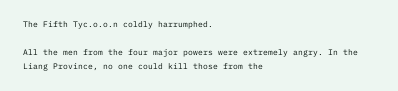The Fifth Tyc.o.o.n coldly harrumphed.

All the men from the four major powers were extremely angry. In the Liang Province, no one could kill those from the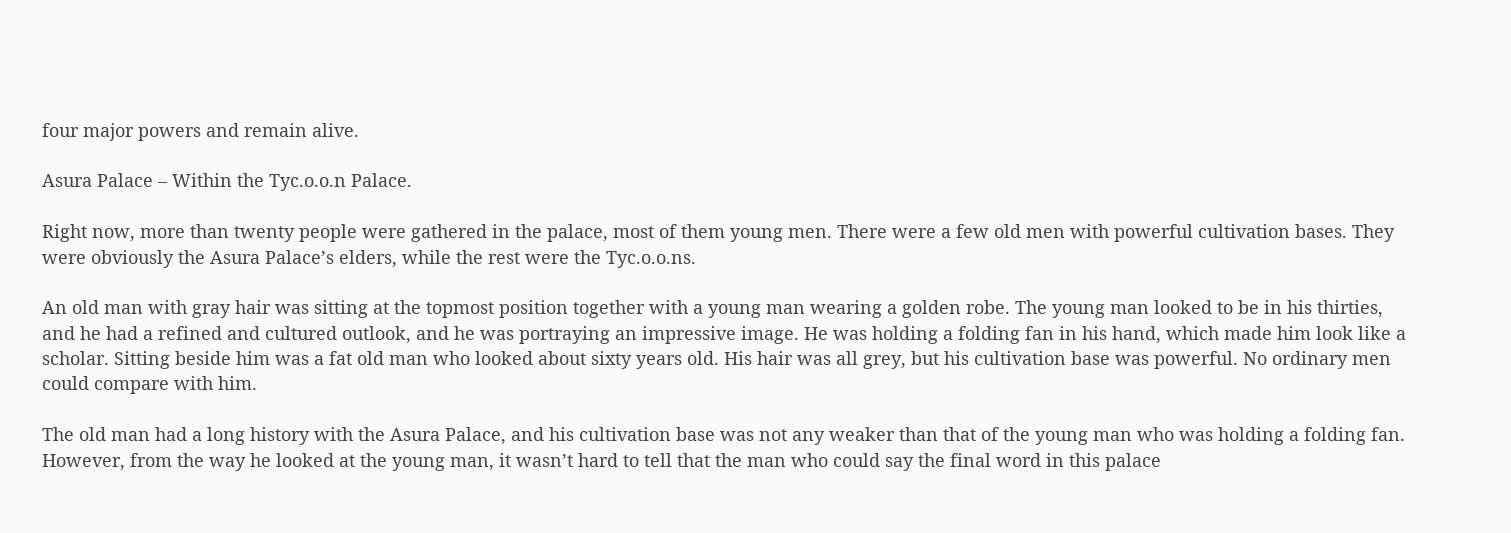four major powers and remain alive.

Asura Palace – Within the Tyc.o.o.n Palace.

Right now, more than twenty people were gathered in the palace, most of them young men. There were a few old men with powerful cultivation bases. They were obviously the Asura Palace’s elders, while the rest were the Tyc.o.o.ns.

An old man with gray hair was sitting at the topmost position together with a young man wearing a golden robe. The young man looked to be in his thirties, and he had a refined and cultured outlook, and he was portraying an impressive image. He was holding a folding fan in his hand, which made him look like a scholar. Sitting beside him was a fat old man who looked about sixty years old. His hair was all grey, but his cultivation base was powerful. No ordinary men could compare with him.

The old man had a long history with the Asura Palace, and his cultivation base was not any weaker than that of the young man who was holding a folding fan. However, from the way he looked at the young man, it wasn’t hard to tell that the man who could say the final word in this palace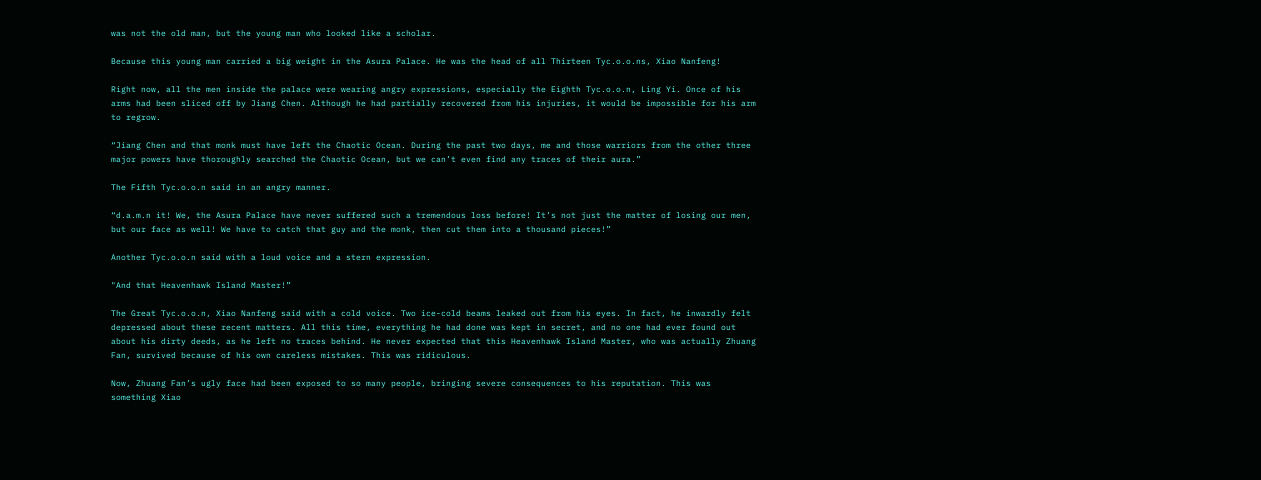was not the old man, but the young man who looked like a scholar.

Because this young man carried a big weight in the Asura Palace. He was the head of all Thirteen Tyc.o.o.ns, Xiao Nanfeng!

Right now, all the men inside the palace were wearing angry expressions, especially the Eighth Tyc.o.o.n, Ling Yi. Once of his arms had been sliced off by Jiang Chen. Although he had partially recovered from his injuries, it would be impossible for his arm to regrow.

“Jiang Chen and that monk must have left the Chaotic Ocean. During the past two days, me and those warriors from the other three major powers have thoroughly searched the Chaotic Ocean, but we can’t even find any traces of their aura.”

The Fifth Tyc.o.o.n said in an angry manner.

“d.a.m.n it! We, the Asura Palace have never suffered such a tremendous loss before! It’s not just the matter of losing our men, but our face as well! We have to catch that guy and the monk, then cut them into a thousand pieces!”

Another Tyc.o.o.n said with a loud voice and a stern expression.

"And that Heavenhawk Island Master!”

The Great Tyc.o.o.n, Xiao Nanfeng said with a cold voice. Two ice-cold beams leaked out from his eyes. In fact, he inwardly felt depressed about these recent matters. All this time, everything he had done was kept in secret, and no one had ever found out about his dirty deeds, as he left no traces behind. He never expected that this Heavenhawk Island Master, who was actually Zhuang Fan, survived because of his own careless mistakes. This was ridiculous.

Now, Zhuang Fan’s ugly face had been exposed to so many people, bringing severe consequences to his reputation. This was something Xiao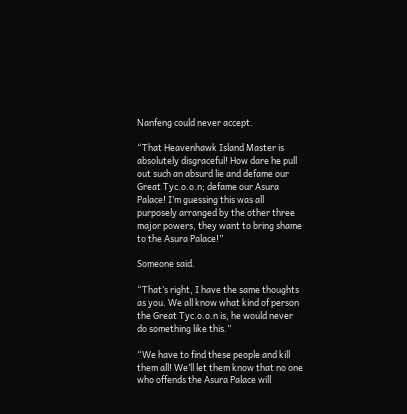Nanfeng could never accept.

“That Heavenhawk Island Master is absolutely disgraceful! How dare he pull out such an absurd lie and defame our Great Tyc.o.o.n; defame our Asura Palace! I’m guessing this was all purposely arranged by the other three major powers, they want to bring shame to the Asura Palace!”

Someone said.

“That’s right, I have the same thoughts as you. We all know what kind of person the Great Tyc.o.o.n is, he would never do something like this.”

“We have to find these people and kill them all! We’ll let them know that no one who offends the Asura Palace will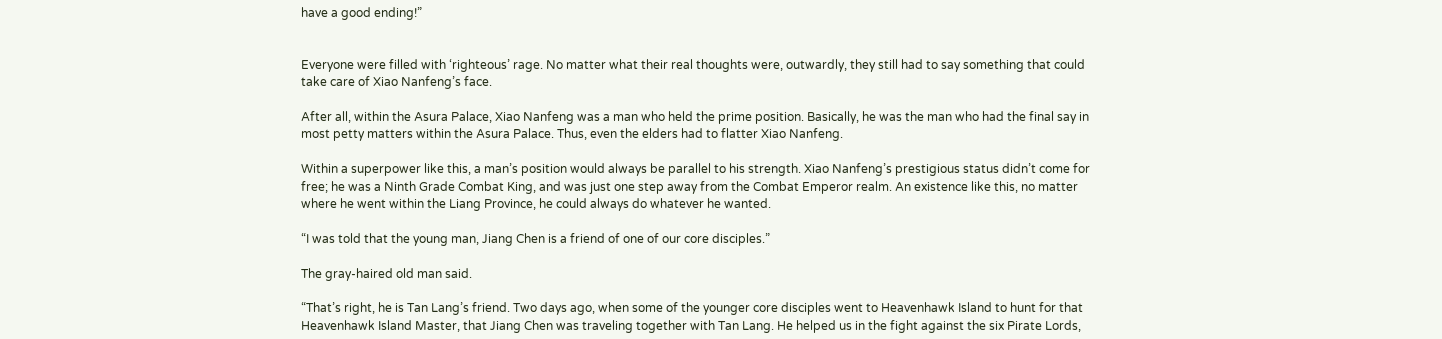have a good ending!”


Everyone were filled with ‘righteous’ rage. No matter what their real thoughts were, outwardly, they still had to say something that could take care of Xiao Nanfeng’s face.

After all, within the Asura Palace, Xiao Nanfeng was a man who held the prime position. Basically, he was the man who had the final say in most petty matters within the Asura Palace. Thus, even the elders had to flatter Xiao Nanfeng.

Within a superpower like this, a man’s position would always be parallel to his strength. Xiao Nanfeng’s prestigious status didn’t come for free; he was a Ninth Grade Combat King, and was just one step away from the Combat Emperor realm. An existence like this, no matter where he went within the Liang Province, he could always do whatever he wanted.

“I was told that the young man, Jiang Chen is a friend of one of our core disciples.”

The gray-haired old man said.

“That’s right, he is Tan Lang’s friend. Two days ago, when some of the younger core disciples went to Heavenhawk Island to hunt for that Heavenhawk Island Master, that Jiang Chen was traveling together with Tan Lang. He helped us in the fight against the six Pirate Lords,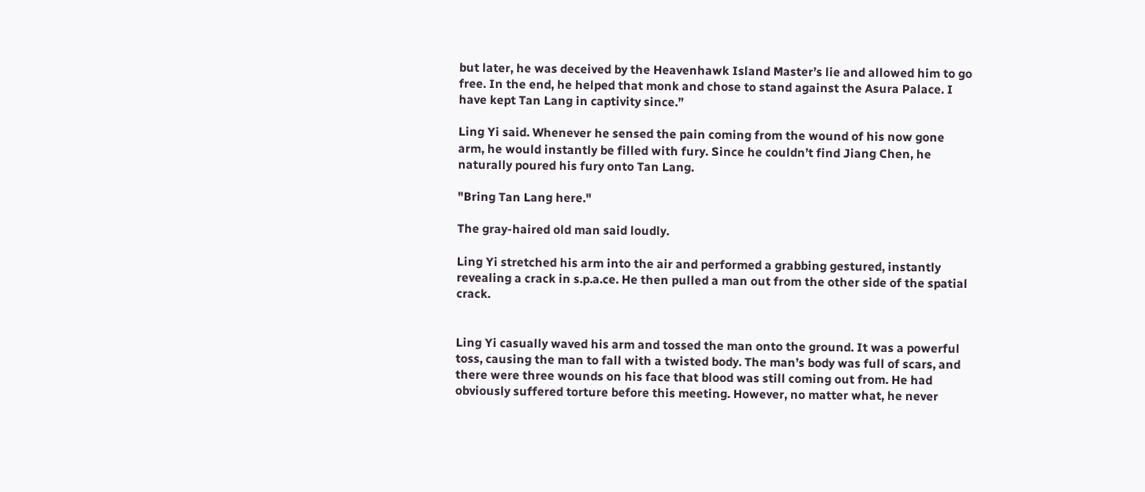but later, he was deceived by the Heavenhawk Island Master’s lie and allowed him to go free. In the end, he helped that monk and chose to stand against the Asura Palace. I have kept Tan Lang in captivity since.”

Ling Yi said. Whenever he sensed the pain coming from the wound of his now gone arm, he would instantly be filled with fury. Since he couldn’t find Jiang Chen, he naturally poured his fury onto Tan Lang.

"Bring Tan Lang here."

The gray-haired old man said loudly.

Ling Yi stretched his arm into the air and performed a grabbing gestured, instantly revealing a crack in s.p.a.ce. He then pulled a man out from the other side of the spatial crack.


Ling Yi casually waved his arm and tossed the man onto the ground. It was a powerful toss, causing the man to fall with a twisted body. The man’s body was full of scars, and there were three wounds on his face that blood was still coming out from. He had obviously suffered torture before this meeting. However, no matter what, he never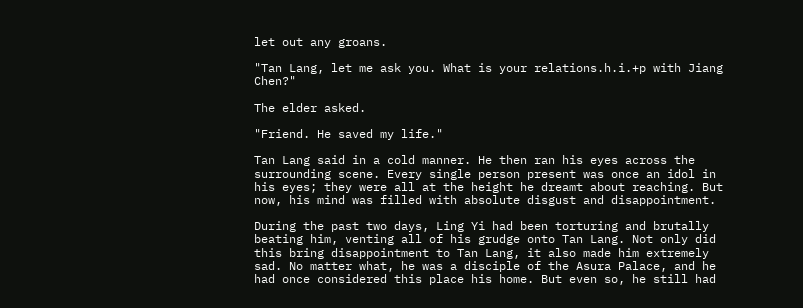let out any groans.

"Tan Lang, let me ask you. What is your relations.h.i.+p with Jiang Chen?"

The elder asked.

"Friend. He saved my life."

Tan Lang said in a cold manner. He then ran his eyes across the surrounding scene. Every single person present was once an idol in his eyes; they were all at the height he dreamt about reaching. But now, his mind was filled with absolute disgust and disappointment.

During the past two days, Ling Yi had been torturing and brutally beating him, venting all of his grudge onto Tan Lang. Not only did this bring disappointment to Tan Lang, it also made him extremely sad. No matter what, he was a disciple of the Asura Palace, and he had once considered this place his home. But even so, he still had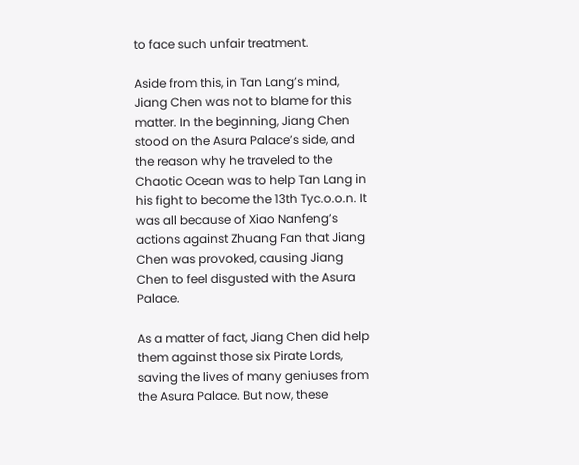to face such unfair treatment.

Aside from this, in Tan Lang’s mind, Jiang Chen was not to blame for this matter. In the beginning, Jiang Chen stood on the Asura Palace’s side, and the reason why he traveled to the Chaotic Ocean was to help Tan Lang in his fight to become the 13th Tyc.o.o.n. It was all because of Xiao Nanfeng’s actions against Zhuang Fan that Jiang Chen was provoked, causing Jiang Chen to feel disgusted with the Asura Palace.

As a matter of fact, Jiang Chen did help them against those six Pirate Lords, saving the lives of many geniuses from the Asura Palace. But now, these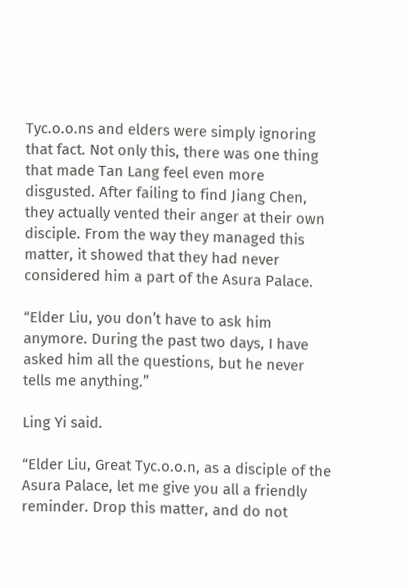Tyc.o.o.ns and elders were simply ignoring that fact. Not only this, there was one thing that made Tan Lang feel even more disgusted. After failing to find Jiang Chen, they actually vented their anger at their own disciple. From the way they managed this matter, it showed that they had never considered him a part of the Asura Palace.

“Elder Liu, you don’t have to ask him anymore. During the past two days, I have asked him all the questions, but he never tells me anything.”

Ling Yi said.

“Elder Liu, Great Tyc.o.o.n, as a disciple of the Asura Palace, let me give you all a friendly reminder. Drop this matter, and do not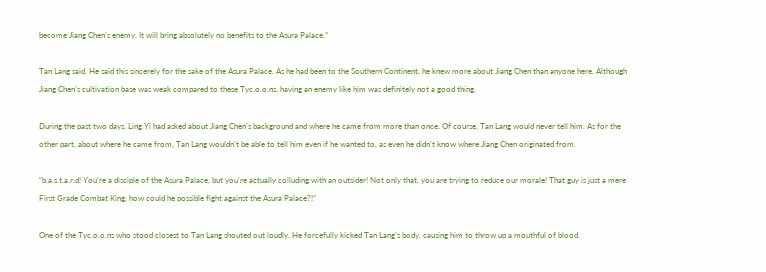become Jiang Chen’s enemy. It will bring absolutely no benefits to the Asura Palace.”

Tan Lang said. He said this sincerely for the sake of the Asura Palace. As he had been to the Southern Continent, he knew more about Jiang Chen than anyone here. Although Jiang Chen’s cultivation base was weak compared to these Tyc.o.o.ns, having an enemy like him was definitely not a good thing.

During the past two days, Ling Yi had asked about Jiang Chen’s background and where he came from more than once. Of course, Tan Lang would never tell him. As for the other part, about where he came from, Tan Lang wouldn’t be able to tell him even if he wanted to, as even he didn’t know where Jiang Chen originated from.

“b.a.s.t.a.r.d! You’re a disciple of the Asura Palace, but you’re actually colluding with an outsider! Not only that, you are trying to reduce our morale! That guy is just a mere First Grade Combat King, how could he possible fight against the Asura Palace?!”

One of the Tyc.o.o.ns who stood closest to Tan Lang shouted out loudly. He forcefully kicked Tan Lang’s body, causing him to throw up a mouthful of blood.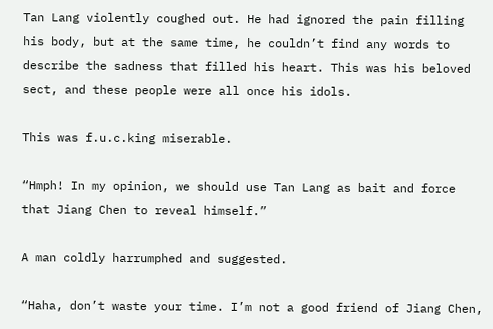Tan Lang violently coughed out. He had ignored the pain filling his body, but at the same time, he couldn’t find any words to describe the sadness that filled his heart. This was his beloved sect, and these people were all once his idols.

This was f.u.c.king miserable.

“Hmph! In my opinion, we should use Tan Lang as bait and force that Jiang Chen to reveal himself.”

A man coldly harrumphed and suggested.

“Haha, don’t waste your time. I’m not a good friend of Jiang Chen,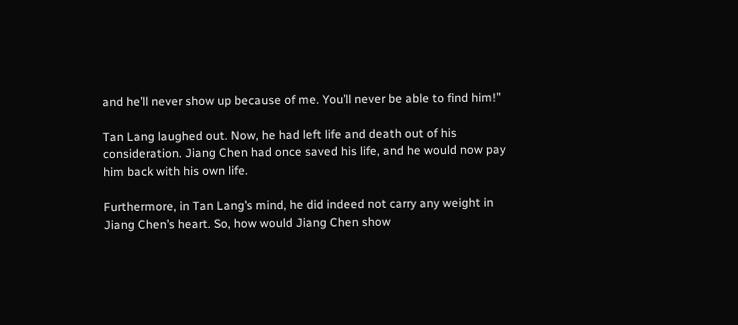and he’ll never show up because of me. You’ll never be able to find him!”

Tan Lang laughed out. Now, he had left life and death out of his consideration. Jiang Chen had once saved his life, and he would now pay him back with his own life.

Furthermore, in Tan Lang’s mind, he did indeed not carry any weight in Jiang Chen’s heart. So, how would Jiang Chen show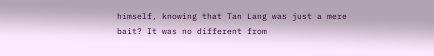himself, knowing that Tan Lang was just a mere bait? It was no different from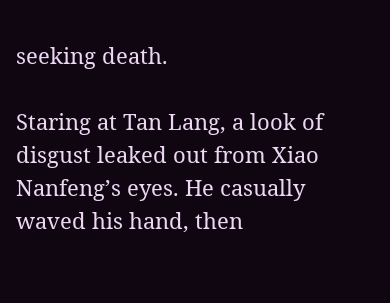seeking death.

Staring at Tan Lang, a look of disgust leaked out from Xiao Nanfeng’s eyes. He casually waved his hand, then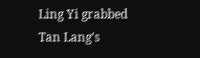Ling Yi grabbed Tan Lang’s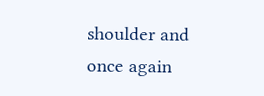shoulder and once again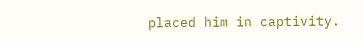placed him in captivity.